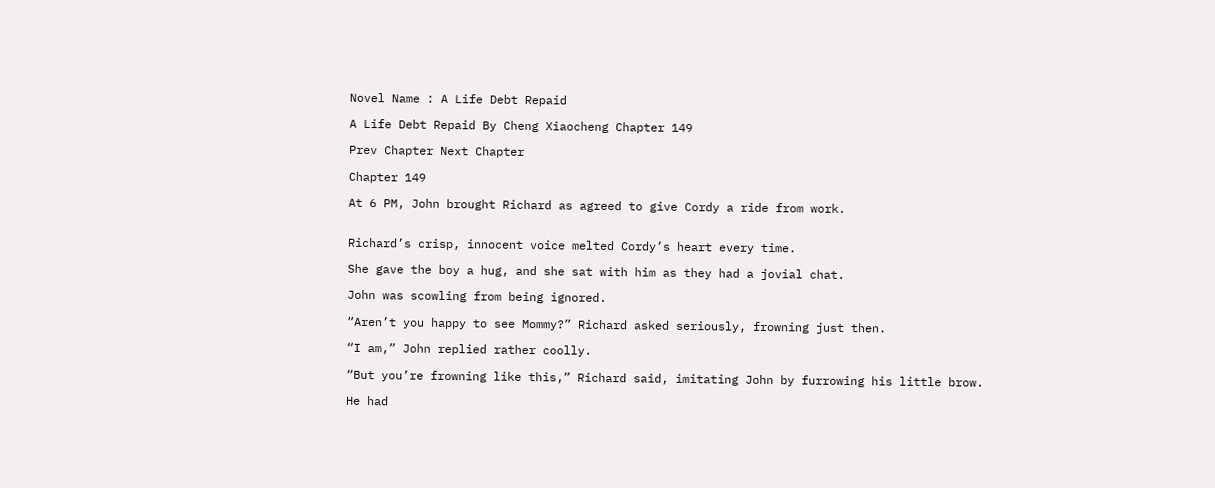Novel Name : A Life Debt Repaid

A Life Debt Repaid By Cheng Xiaocheng Chapter 149

Prev Chapter Next Chapter

Chapter 149

At 6 PM, John brought Richard as agreed to give Cordy a ride from work.


Richard’s crisp, innocent voice melted Cordy’s heart every time.

She gave the boy a hug, and she sat with him as they had a jovial chat.

John was scowling from being ignored.

“Aren’t you happy to see Mommy?” Richard asked seriously, frowning just then.

“I am,” John replied rather coolly.

“But you’re frowning like this,” Richard said, imitating John by furrowing his little brow.

He had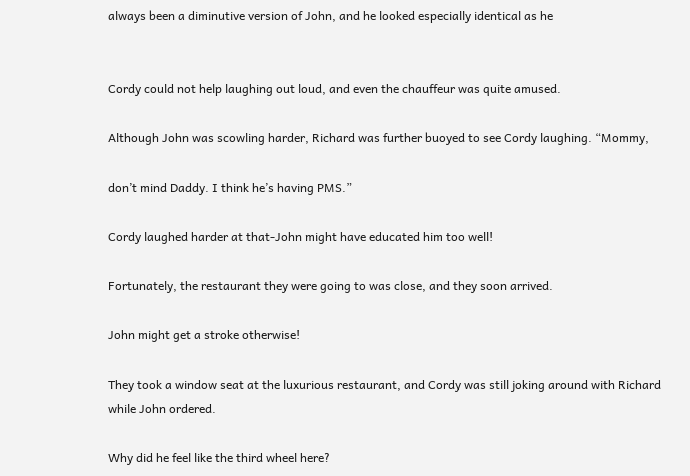always been a diminutive version of John, and he looked especially identical as he


Cordy could not help laughing out loud, and even the chauffeur was quite amused.

Although John was scowling harder, Richard was further buoyed to see Cordy laughing. “Mommy,

don’t mind Daddy. I think he’s having PMS.”

Cordy laughed harder at that-John might have educated him too well!

Fortunately, the restaurant they were going to was close, and they soon arrived.

John might get a stroke otherwise!

They took a window seat at the luxurious restaurant, and Cordy was still joking around with Richard
while John ordered.

Why did he feel like the third wheel here?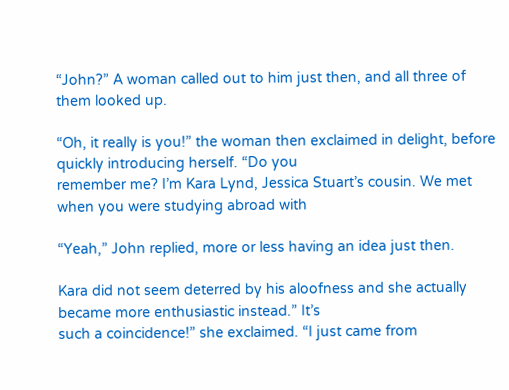“John?” A woman called out to him just then, and all three of them looked up.

“Oh, it really is you!” the woman then exclaimed in delight, before quickly introducing herself. “Do you
remember me? I’m Kara Lynd, Jessica Stuart’s cousin. We met when you were studying abroad with

“Yeah,” John replied, more or less having an idea just then.

Kara did not seem deterred by his aloofness and she actually became more enthusiastic instead.” It’s
such a coincidence!” she exclaimed. “I just came from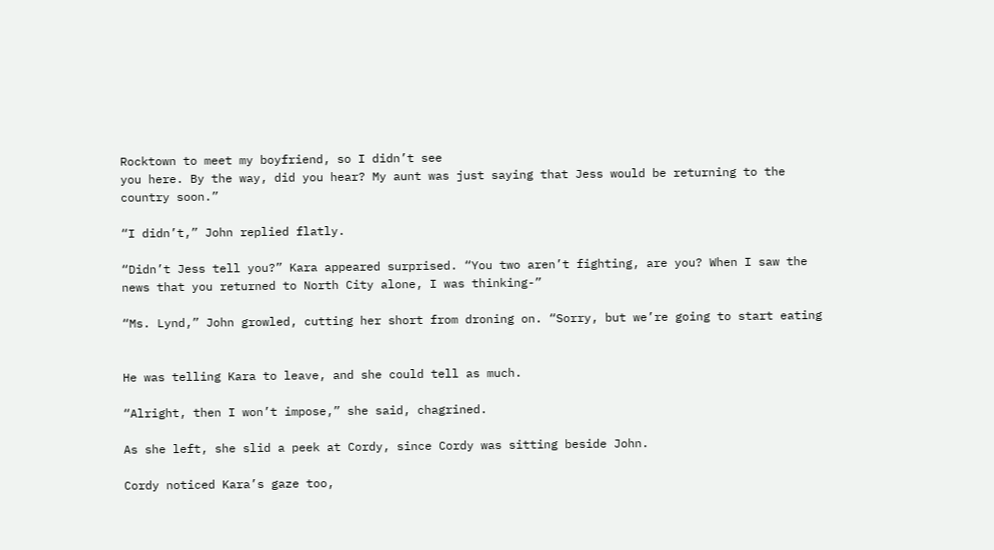Rocktown to meet my boyfriend, so I didn’t see
you here. By the way, did you hear? My aunt was just saying that Jess would be returning to the
country soon.”

“I didn’t,” John replied flatly.

“Didn’t Jess tell you?” Kara appeared surprised. “You two aren’t fighting, are you? When I saw the
news that you returned to North City alone, I was thinking-”

“Ms. Lynd,” John growled, cutting her short from droning on. “Sorry, but we’re going to start eating


He was telling Kara to leave, and she could tell as much.

“Alright, then I won’t impose,” she said, chagrined.

As she left, she slid a peek at Cordy, since Cordy was sitting beside John.

Cordy noticed Kara’s gaze too,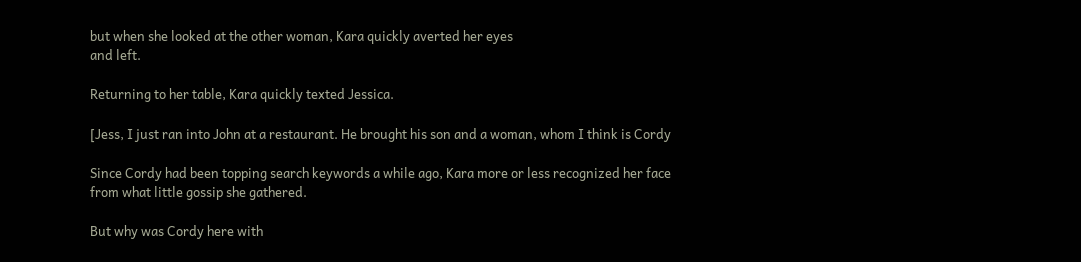but when she looked at the other woman, Kara quickly averted her eyes
and left.

Returning to her table, Kara quickly texted Jessica.

[Jess, I just ran into John at a restaurant. He brought his son and a woman, whom I think is Cordy

Since Cordy had been topping search keywords a while ago, Kara more or less recognized her face
from what little gossip she gathered.

But why was Cordy here with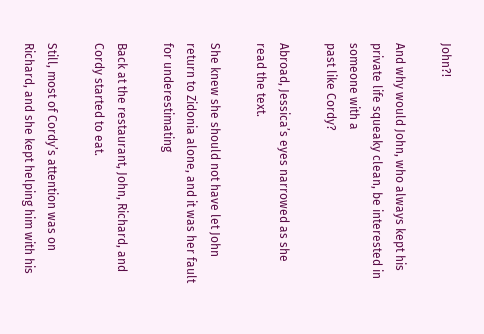John?!

And why would John, who always kept his private life squeaky clean, be interested in someone with a
past like Cordy?

Abroad, Jessica’s eyes narrowed as she read the text.

She knew she should not have let John return to Zidonia alone, and it was her fault for underestimating

Back at the restaurant, John, Richard, and Cordy started to eat.

Still, most of Cordy’s attention was on Richard, and she kept helping him with his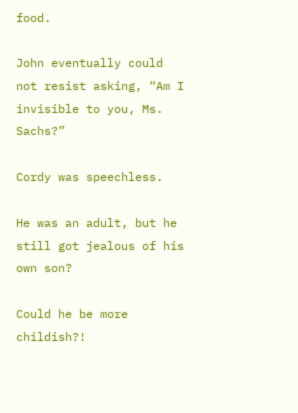food.

John eventually could not resist asking, “Am I invisible to you, Ms. Sachs?”

Cordy was speechless.

He was an adult, but he still got jealous of his own son?

Could he be more childish?!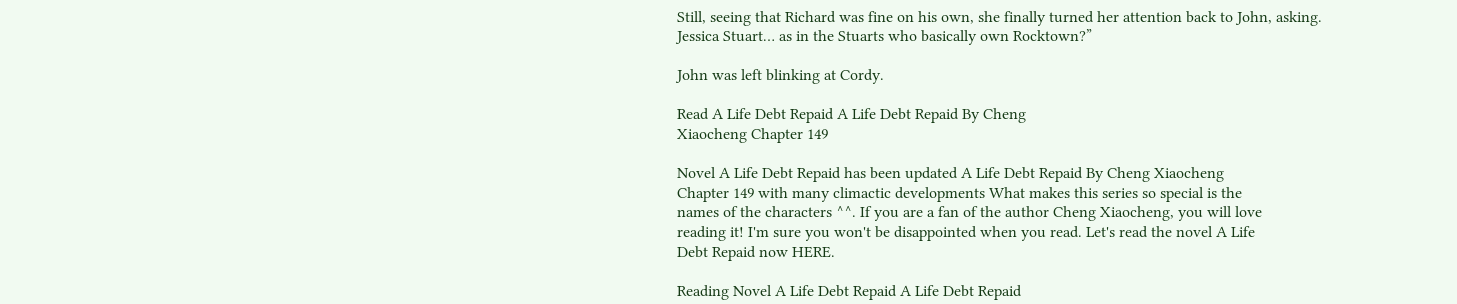Still, seeing that Richard was fine on his own, she finally turned her attention back to John, asking.
Jessica Stuart… as in the Stuarts who basically own Rocktown?”

John was left blinking at Cordy.

Read A Life Debt Repaid A Life Debt Repaid By Cheng
Xiaocheng Chapter 149

Novel A Life Debt Repaid has been updated A Life Debt Repaid By Cheng Xiaocheng
Chapter 149 with many climactic developments What makes this series so special is the
names of the characters ^^. If you are a fan of the author Cheng Xiaocheng, you will love
reading it! I'm sure you won't be disappointed when you read. Let's read the novel A Life
Debt Repaid now HERE.

Reading Novel A Life Debt Repaid A Life Debt Repaid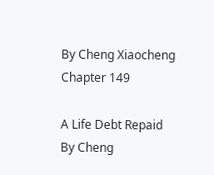By Cheng Xiaocheng Chapter 149

A Life Debt Repaid By Cheng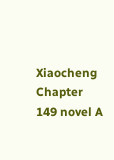Xiaocheng Chapter 149 novel A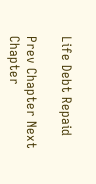Life Debt Repaid

Prev Chapter Next Chapter